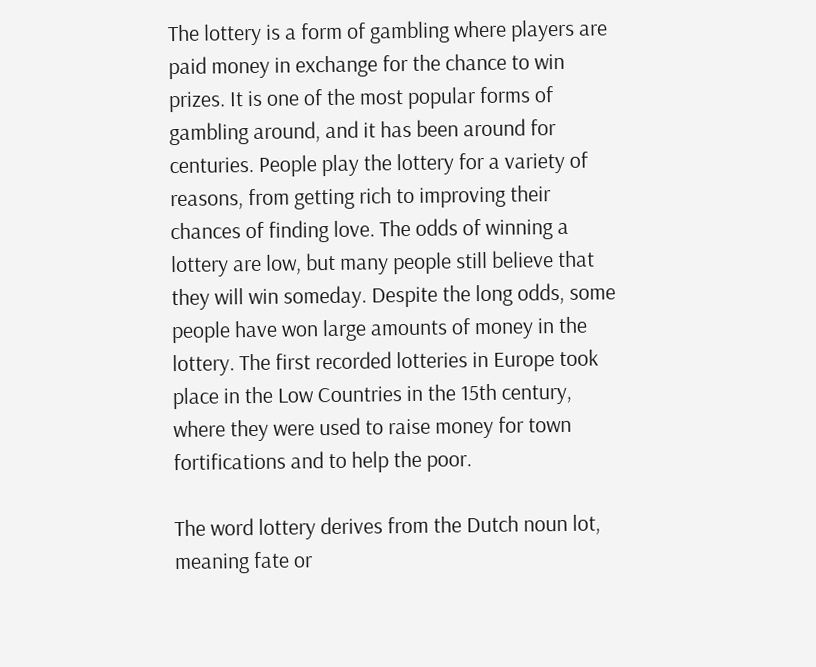The lottery is a form of gambling where players are paid money in exchange for the chance to win prizes. It is one of the most popular forms of gambling around, and it has been around for centuries. People play the lottery for a variety of reasons, from getting rich to improving their chances of finding love. The odds of winning a lottery are low, but many people still believe that they will win someday. Despite the long odds, some people have won large amounts of money in the lottery. The first recorded lotteries in Europe took place in the Low Countries in the 15th century, where they were used to raise money for town fortifications and to help the poor.

The word lottery derives from the Dutch noun lot, meaning fate or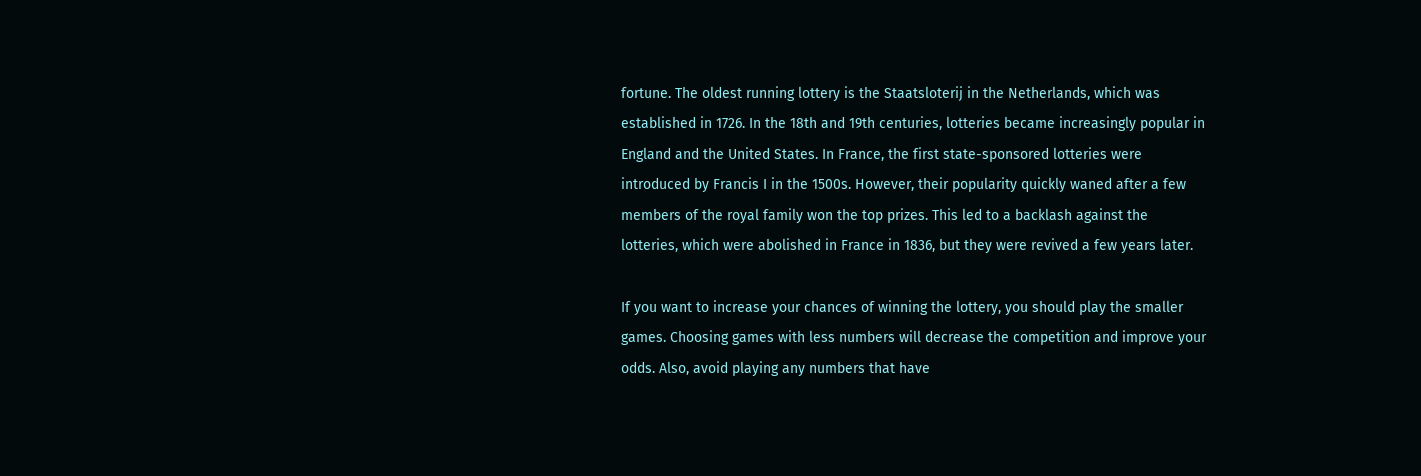fortune. The oldest running lottery is the Staatsloterij in the Netherlands, which was established in 1726. In the 18th and 19th centuries, lotteries became increasingly popular in England and the United States. In France, the first state-sponsored lotteries were introduced by Francis I in the 1500s. However, their popularity quickly waned after a few members of the royal family won the top prizes. This led to a backlash against the lotteries, which were abolished in France in 1836, but they were revived a few years later.

If you want to increase your chances of winning the lottery, you should play the smaller games. Choosing games with less numbers will decrease the competition and improve your odds. Also, avoid playing any numbers that have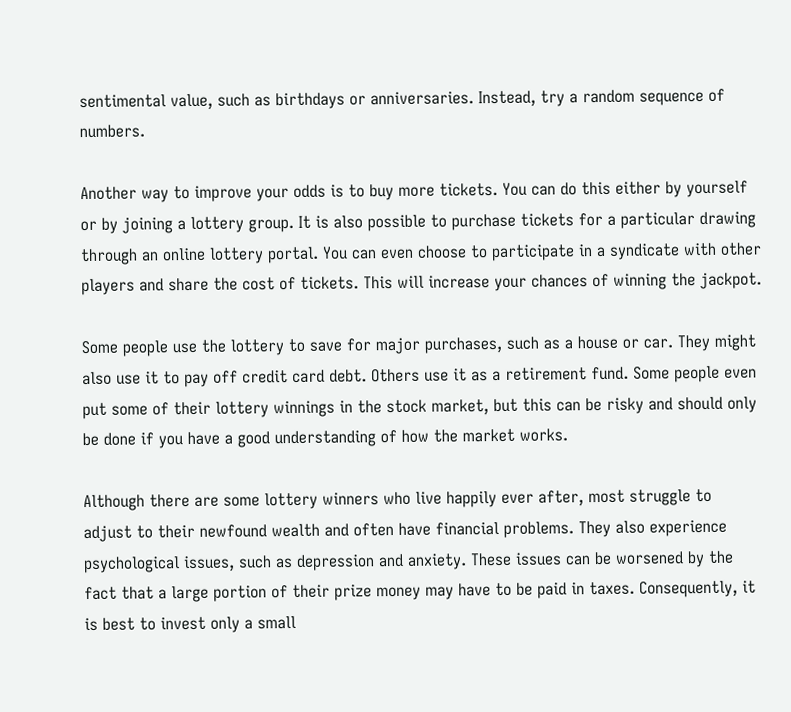sentimental value, such as birthdays or anniversaries. Instead, try a random sequence of numbers.

Another way to improve your odds is to buy more tickets. You can do this either by yourself or by joining a lottery group. It is also possible to purchase tickets for a particular drawing through an online lottery portal. You can even choose to participate in a syndicate with other players and share the cost of tickets. This will increase your chances of winning the jackpot.

Some people use the lottery to save for major purchases, such as a house or car. They might also use it to pay off credit card debt. Others use it as a retirement fund. Some people even put some of their lottery winnings in the stock market, but this can be risky and should only be done if you have a good understanding of how the market works.

Although there are some lottery winners who live happily ever after, most struggle to adjust to their newfound wealth and often have financial problems. They also experience psychological issues, such as depression and anxiety. These issues can be worsened by the fact that a large portion of their prize money may have to be paid in taxes. Consequently, it is best to invest only a small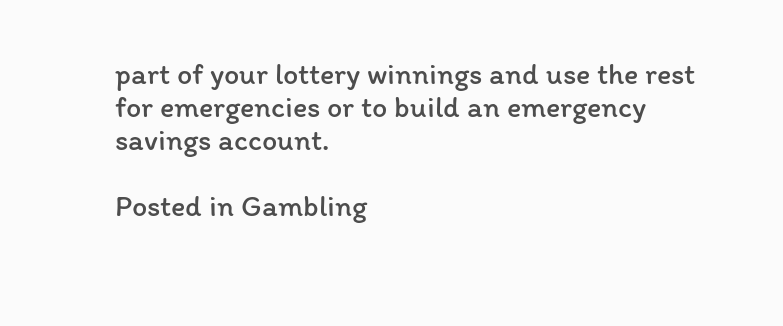part of your lottery winnings and use the rest for emergencies or to build an emergency savings account.

Posted in Gambling